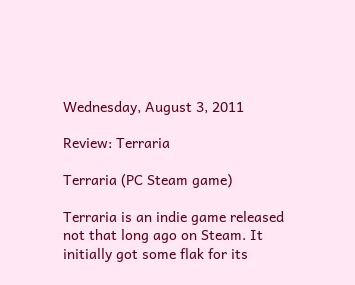Wednesday, August 3, 2011

Review: Terraria

Terraria (PC Steam game)

Terraria is an indie game released not that long ago on Steam. It initially got some flak for its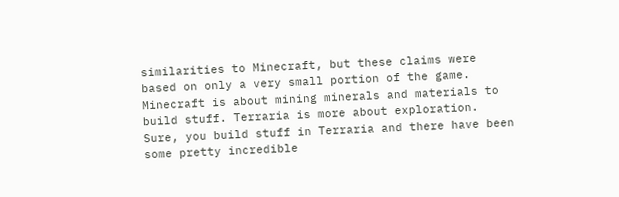similarities to Minecraft, but these claims were based on only a very small portion of the game. Minecraft is about mining minerals and materials to build stuff. Terraria is more about exploration. Sure, you build stuff in Terraria and there have been some pretty incredible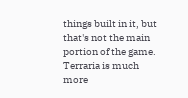things built in it, but that's not the main portion of the game. Terraria is much more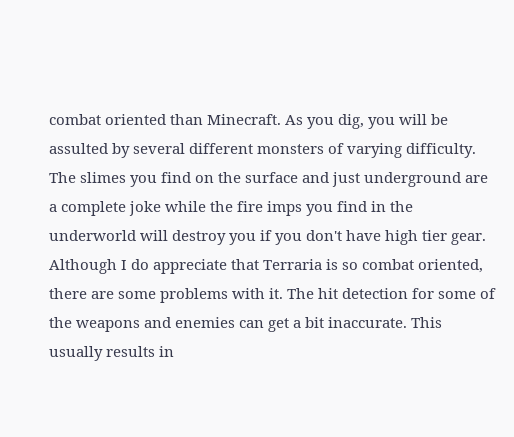combat oriented than Minecraft. As you dig, you will be assulted by several different monsters of varying difficulty. The slimes you find on the surface and just underground are a complete joke while the fire imps you find in the underworld will destroy you if you don't have high tier gear. Although I do appreciate that Terraria is so combat oriented, there are some problems with it. The hit detection for some of the weapons and enemies can get a bit inaccurate. This usually results in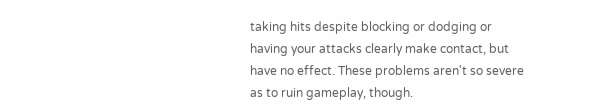taking hits despite blocking or dodging or having your attacks clearly make contact, but have no effect. These problems aren't so severe as to ruin gameplay, though.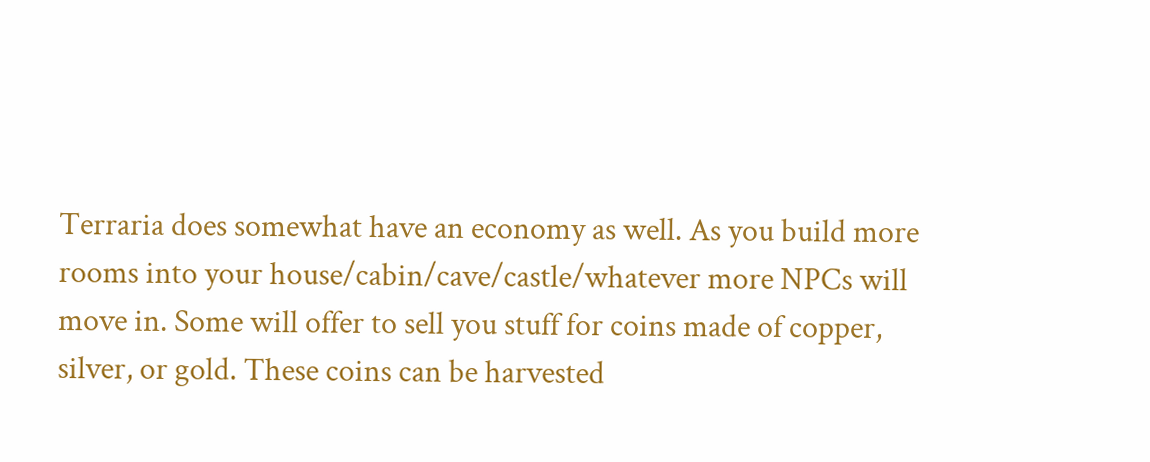Terraria does somewhat have an economy as well. As you build more rooms into your house/cabin/cave/castle/whatever more NPCs will move in. Some will offer to sell you stuff for coins made of copper, silver, or gold. These coins can be harvested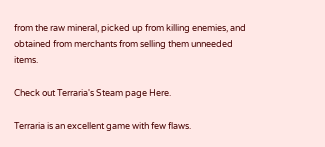from the raw mineral, picked up from killing enemies, and obtained from merchants from selling them unneeded items.

Check out Terraria's Steam page Here.

Terraria is an excellent game with few flaws.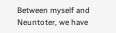Between myself and Neuntoter, we have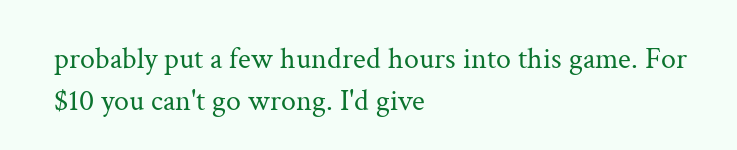probably put a few hundred hours into this game. For $10 you can't go wrong. I'd give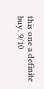this one a definite buy. 9/10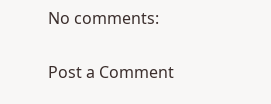No comments:

Post a Comment